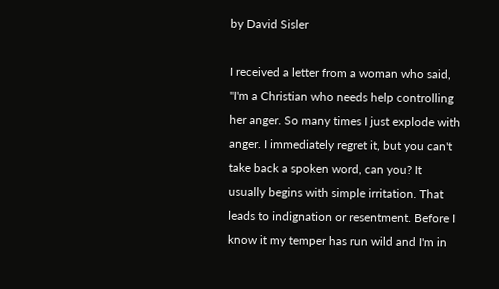by David Sisler

I received a letter from a woman who said, "I'm a Christian who needs help controlling her anger. So many times I just explode with anger. I immediately regret it, but you can't take back a spoken word, can you? It usually begins with simple irritation. That leads to indignation or resentment. Before I know it my temper has run wild and I'm in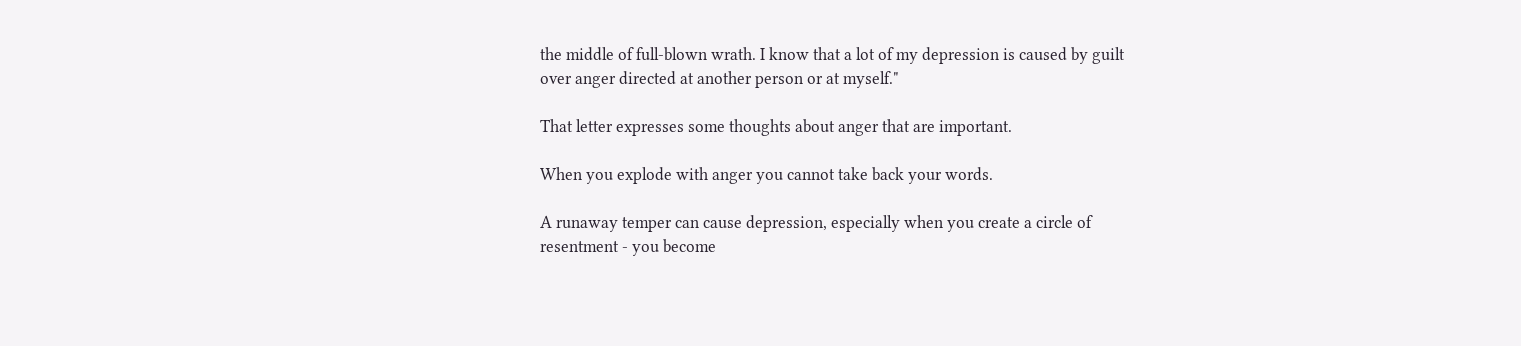the middle of full-blown wrath. I know that a lot of my depression is caused by guilt over anger directed at another person or at myself."

That letter expresses some thoughts about anger that are important.

When you explode with anger you cannot take back your words.

A runaway temper can cause depression, especially when you create a circle of resentment - you become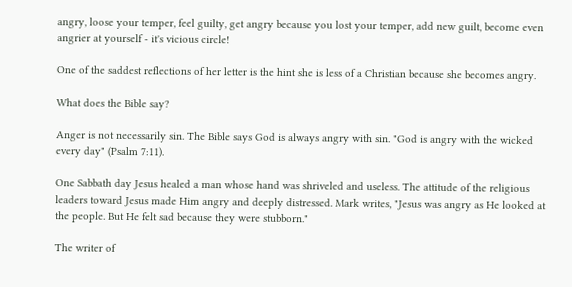angry, loose your temper, feel guilty, get angry because you lost your temper, add new guilt, become even angrier at yourself - it's vicious circle!

One of the saddest reflections of her letter is the hint she is less of a Christian because she becomes angry.

What does the Bible say?

Anger is not necessarily sin. The Bible says God is always angry with sin. "God is angry with the wicked every day" (Psalm 7:11).

One Sabbath day Jesus healed a man whose hand was shriveled and useless. The attitude of the religious leaders toward Jesus made Him angry and deeply distressed. Mark writes, "Jesus was angry as He looked at the people. But He felt sad because they were stubborn."

The writer of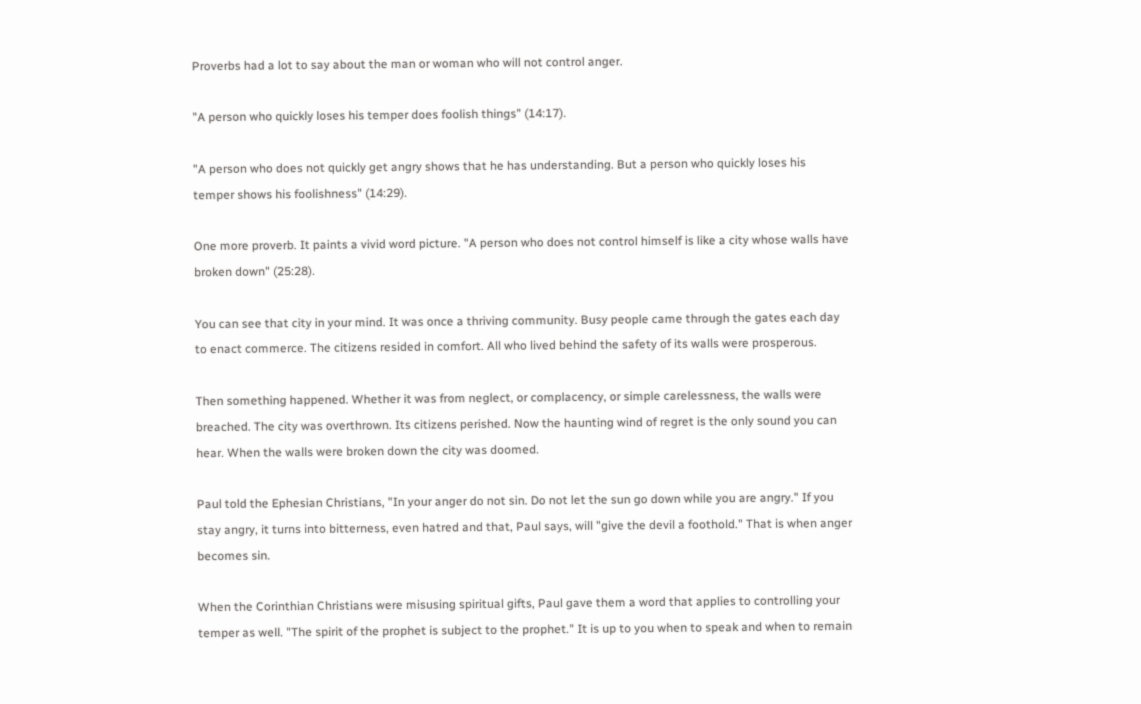Proverbs had a lot to say about the man or woman who will not control anger.

"A person who quickly loses his temper does foolish things" (14:17).

"A person who does not quickly get angry shows that he has understanding. But a person who quickly loses his temper shows his foolishness" (14:29).

One more proverb. It paints a vivid word picture. "A person who does not control himself is like a city whose walls have broken down" (25:28).

You can see that city in your mind. It was once a thriving community. Busy people came through the gates each day to enact commerce. The citizens resided in comfort. All who lived behind the safety of its walls were prosperous.

Then something happened. Whether it was from neglect, or complacency, or simple carelessness, the walls were breached. The city was overthrown. Its citizens perished. Now the haunting wind of regret is the only sound you can hear. When the walls were broken down the city was doomed.

Paul told the Ephesian Christians, "In your anger do not sin. Do not let the sun go down while you are angry." If you stay angry, it turns into bitterness, even hatred and that, Paul says, will "give the devil a foothold." That is when anger becomes sin.

When the Corinthian Christians were misusing spiritual gifts, Paul gave them a word that applies to controlling your temper as well. "The spirit of the prophet is subject to the prophet." It is up to you when to speak and when to remain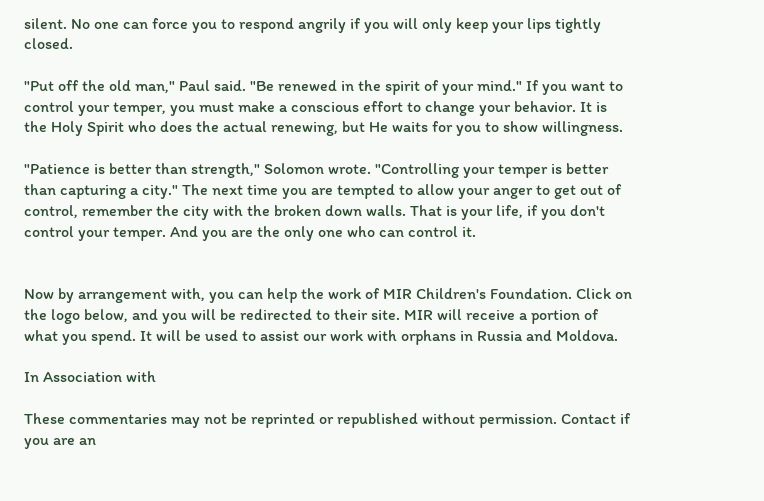silent. No one can force you to respond angrily if you will only keep your lips tightly closed.

"Put off the old man," Paul said. "Be renewed in the spirit of your mind." If you want to control your temper, you must make a conscious effort to change your behavior. It is the Holy Spirit who does the actual renewing, but He waits for you to show willingness.

"Patience is better than strength," Solomon wrote. "Controlling your temper is better than capturing a city." The next time you are tempted to allow your anger to get out of control, remember the city with the broken down walls. That is your life, if you don't control your temper. And you are the only one who can control it.


Now by arrangement with, you can help the work of MIR Children's Foundation. Click on the logo below, and you will be redirected to their site. MIR will receive a portion of what you spend. It will be used to assist our work with orphans in Russia and Moldova.

In Association with

These commentaries may not be reprinted or republished without permission. Contact if you are an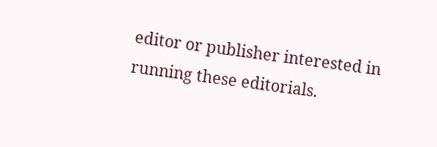editor or publisher interested in running these editorials.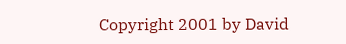Copyright 2001 by David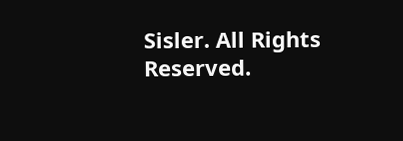Sisler. All Rights Reserved.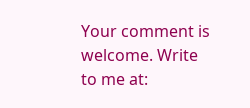Your comment is welcome. Write to me at: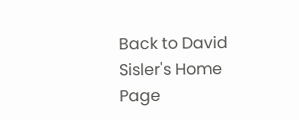Back to David Sisler's Home Page